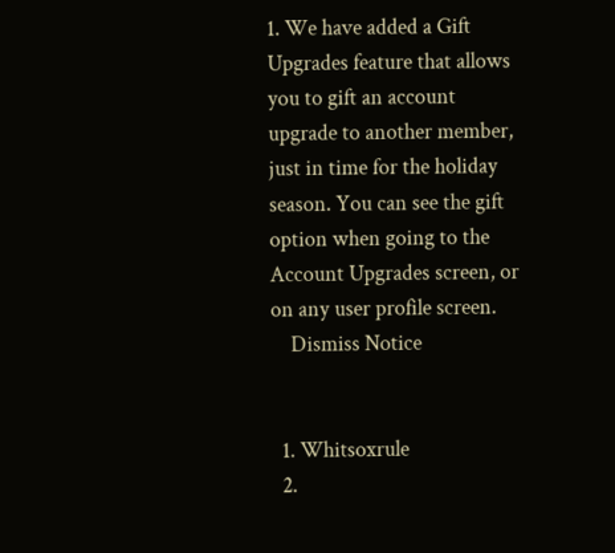1. We have added a Gift Upgrades feature that allows you to gift an account upgrade to another member, just in time for the holiday season. You can see the gift option when going to the Account Upgrades screen, or on any user profile screen.
    Dismiss Notice


  1. Whitsoxrule
  2.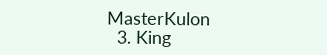MasterKulon
  3. King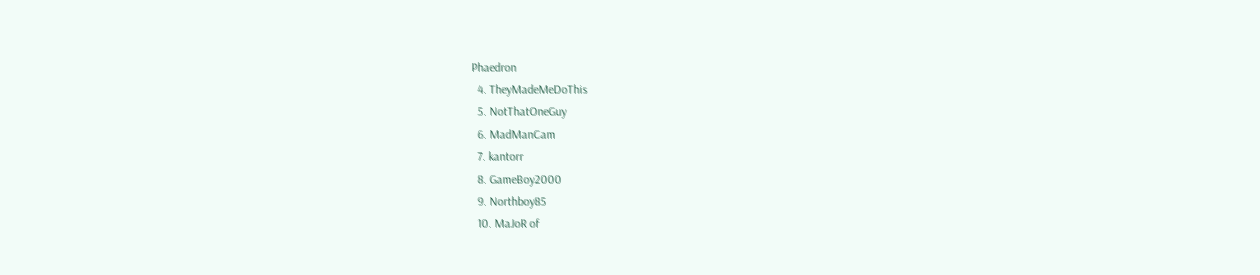Phaedron
  4. TheyMadeMeDoThis
  5. NotThatOneGuy
  6. MadManCam
  7. kantorr
  8. GameBoy2000
  9. Northboy85
  10. MaJoR of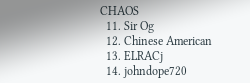CHAOS
  11. Sir Og
  12. Chinese American
  13. ELRACj
  14. johndope720